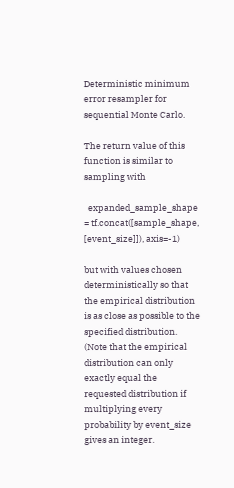Deterministic minimum error resampler for sequential Monte Carlo.

The return value of this function is similar to sampling with

  expanded_sample_shape = tf.concat([sample_shape, [event_size]]), axis=-1)

but with values chosen deterministically so that the empirical distribution is as close as possible to the specified distribution. (Note that the empirical distribution can only exactly equal the requested distribution if multiplying every probability by event_size gives an integer.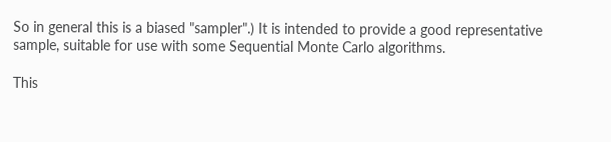So in general this is a biased "sampler".) It is intended to provide a good representative sample, suitable for use with some Sequential Monte Carlo algorithms.

This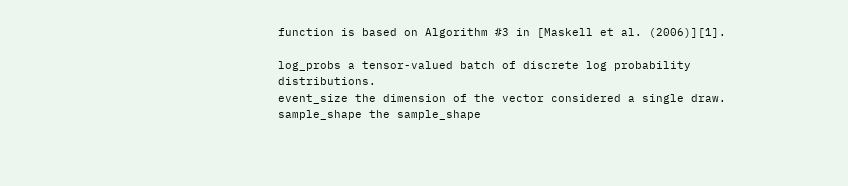function is based on Algorithm #3 in [Maskell et al. (2006)][1].

log_probs a tensor-valued batch of discrete log probability distributions.
event_size the dimension of the vector considered a single draw.
sample_shape the sample_shape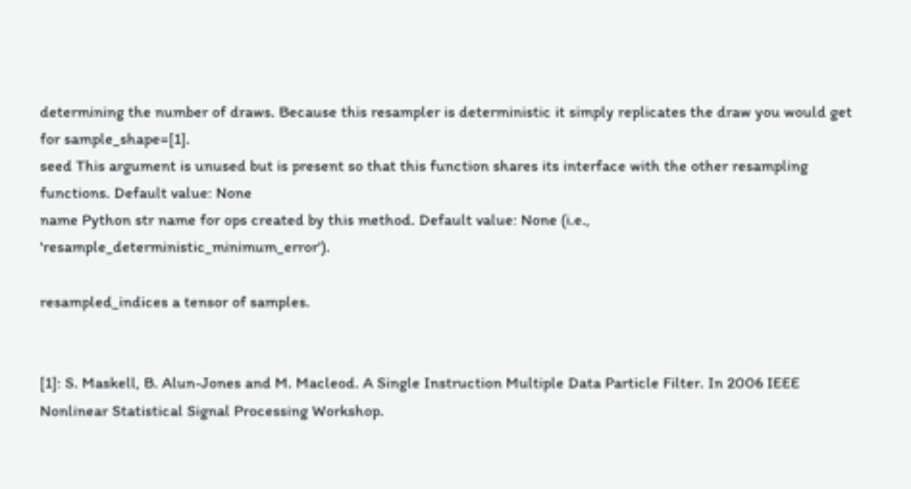determining the number of draws. Because this resampler is deterministic it simply replicates the draw you would get for sample_shape=[1].
seed This argument is unused but is present so that this function shares its interface with the other resampling functions. Default value: None
name Python str name for ops created by this method. Default value: None (i.e., 'resample_deterministic_minimum_error').

resampled_indices a tensor of samples.


[1]: S. Maskell, B. Alun-Jones and M. Macleod. A Single Instruction Multiple Data Particle Filter. In 2006 IEEE Nonlinear Statistical Signal Processing Workshop.